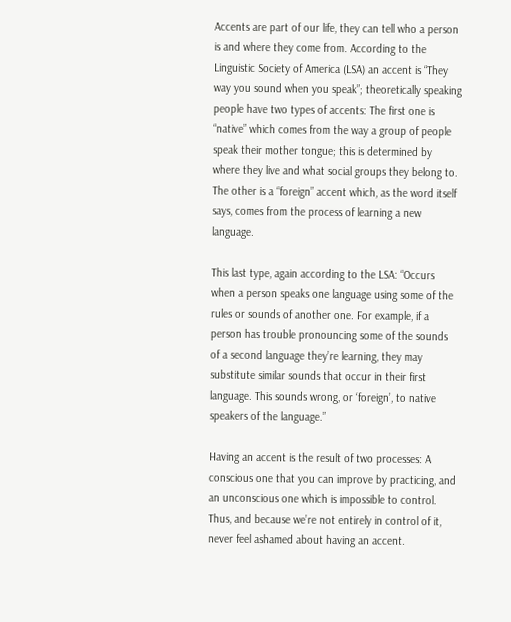Accents are part of our life, they can tell who a person is and where they come from. According to the Linguistic Society of America (LSA) an accent is “They way you sound when you speak”; theoretically speaking people have two types of accents: The first one is “native” which comes from the way a group of people speak their mother tongue; this is determined by where they live and what social groups they belong to. The other is a “foreign” accent which, as the word itself says, comes from the process of learning a new language.

This last type, again according to the LSA: “Occurs when a person speaks one language using some of the rules or sounds of another one. For example, if a person has trouble pronouncing some of the sounds of a second language they’re learning, they may substitute similar sounds that occur in their first language. This sounds wrong, or ‘foreign’, to native speakers of the language.”

Having an accent is the result of two processes: A conscious one that you can improve by practicing, and an unconscious one which is impossible to control. Thus, and because we’re not entirely in control of it, never feel ashamed about having an accent.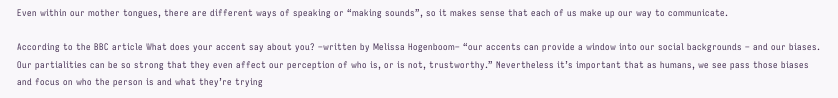Even within our mother tongues, there are different ways of speaking or “making sounds”, so it makes sense that each of us make up our way to communicate.

According to the BBC article What does your accent say about you? –written by Melissa Hogenboom– “our accents can provide a window into our social backgrounds – and our biases. Our partialities can be so strong that they even affect our perception of who is, or is not, trustworthy.” Nevertheless it’s important that as humans, we see pass those biases and focus on who the person is and what they’re trying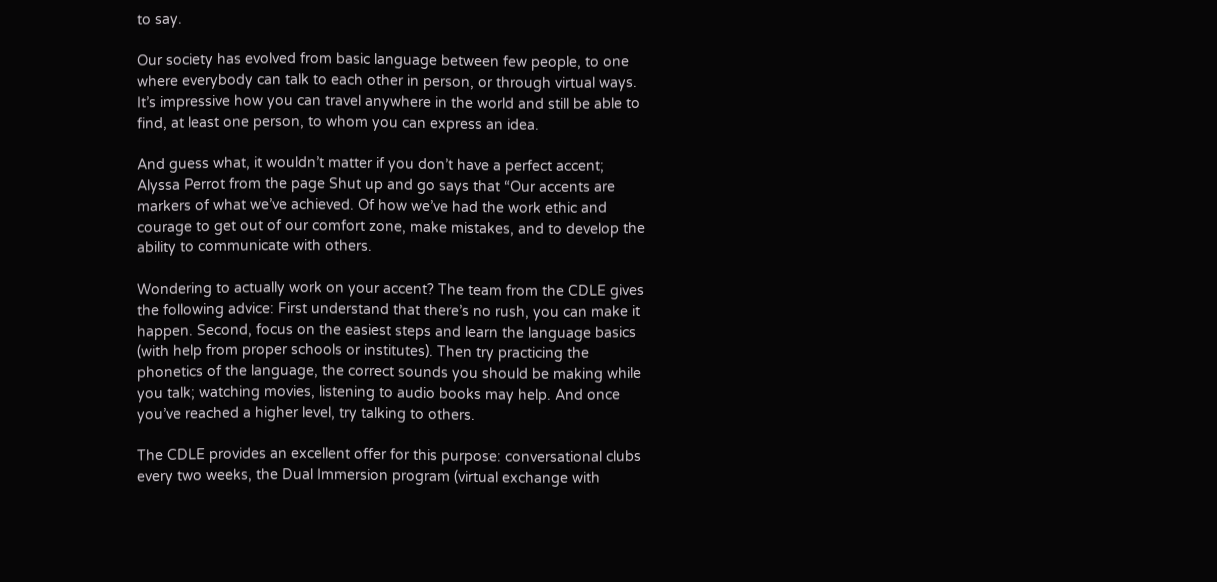to say.

Our society has evolved from basic language between few people, to one where everybody can talk to each other in person, or through virtual ways. It’s impressive how you can travel anywhere in the world and still be able to find, at least one person, to whom you can express an idea.

And guess what, it wouldn’t matter if you don’t have a perfect accent; Alyssa Perrot from the page Shut up and go says that “Our accents are markers of what we’ve achieved. Of how we’ve had the work ethic and courage to get out of our comfort zone, make mistakes, and to develop the ability to communicate with others.

Wondering to actually work on your accent? The team from the CDLE gives the following advice: First understand that there’s no rush, you can make it happen. Second, focus on the easiest steps and learn the language basics (with help from proper schools or institutes). Then try practicing the phonetics of the language, the correct sounds you should be making while you talk; watching movies, listening to audio books may help. And once you’ve reached a higher level, try talking to others.

The CDLE provides an excellent offer for this purpose: conversational clubs every two weeks, the Dual Immersion program (virtual exchange with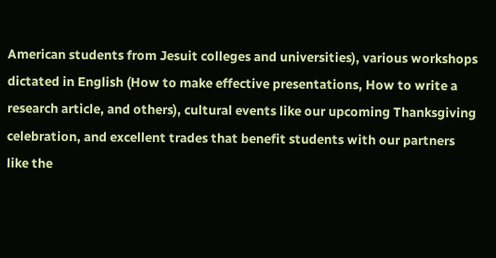American students from Jesuit colleges and universities), various workshops dictated in English (How to make effective presentations, How to write a research article, and others), cultural events like our upcoming Thanksgiving celebration, and excellent trades that benefit students with our partners like the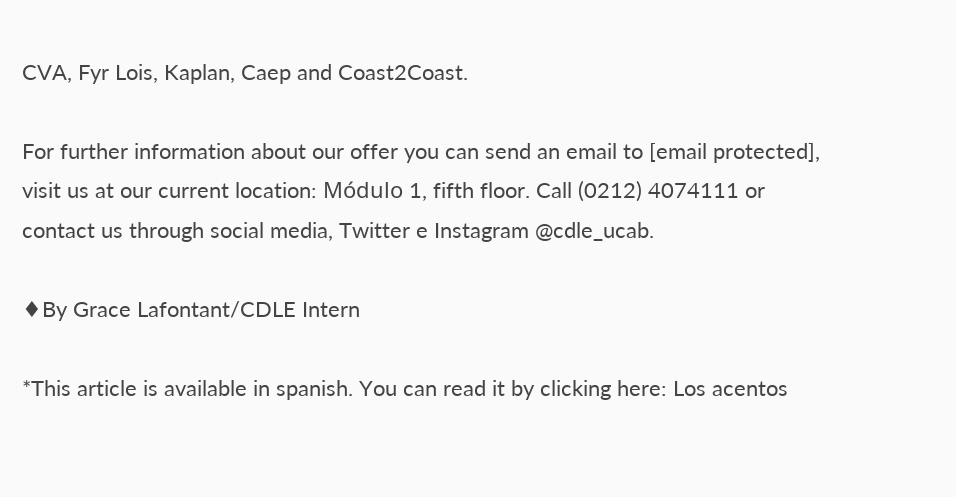CVA, Fyr Lois, Kaplan, Caep and Coast2Coast.

For further information about our offer you can send an email to [email protected], visit us at our current location: Módulo 1, fifth floor. Call (0212) 4074111 or contact us through social media, Twitter e Instagram @cdle_ucab.

♦By Grace Lafontant/CDLE Intern

*This article is available in spanish. You can read it by clicking here: Los acentos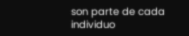son parte de cada individuo